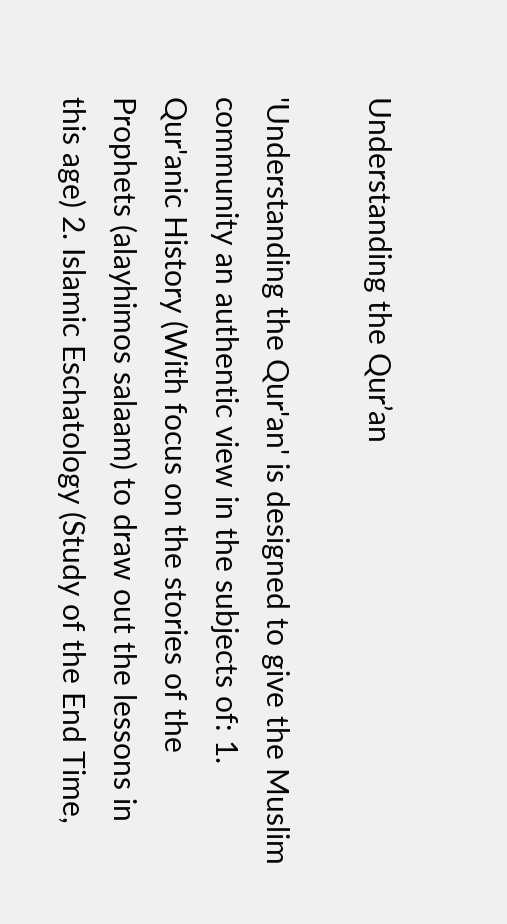Understanding the Qur’an

'Understanding the Qur'an' is designed to give the Muslim community an authentic view in the subjects of: 1. Qur'anic History (With focus on the stories of the Prophets (alayhimos salaam) to draw out the lessons in this age) 2. Islamic Eschatology (Study of the End Time,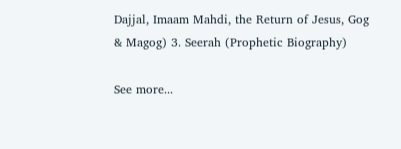Dajjal, Imaam Mahdi, the Return of Jesus, Gog & Magog) 3. Seerah (Prophetic Biography)

See more...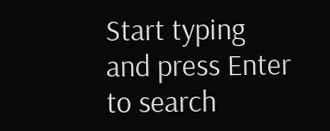Start typing and press Enter to search